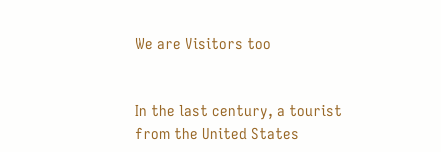We are Visitors too


In the last century, a tourist from the United States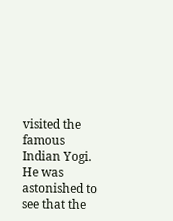visited the famous Indian Yogi. He was astonished to see that the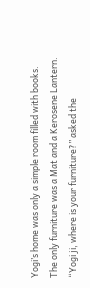Yogi’s home was only a simple room filled with books. The only furniture was a Mat and a Kerosene Lantern.
“Yogi ji, where is your furniture?” asked the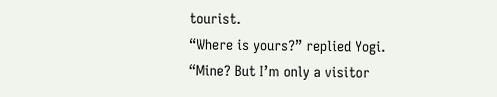tourist.
“Where is yours?” replied Yogi.
“Mine? But I’m only a visitor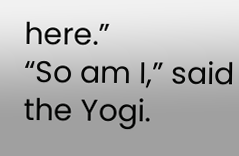here.”
“So am I,” said the Yogi.